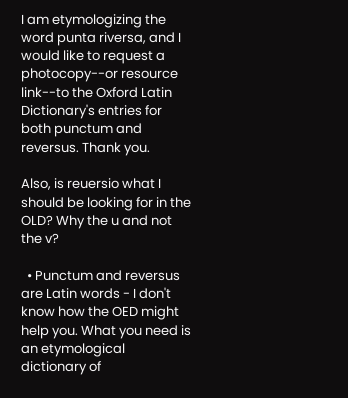I am etymologizing the word punta riversa, and I would like to request a photocopy--or resource link--to the Oxford Latin Dictionary's entries for both punctum and reversus. Thank you.

Also, is reuersio what I should be looking for in the OLD? Why the u and not the v?

  • Punctum and reversus are Latin words - I don't know how the OED might help you. What you need is an etymological dictionary of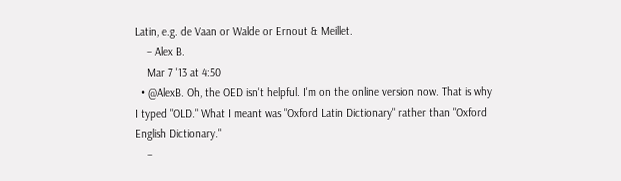Latin, e.g. de Vaan or Walde or Ernout & Meillet.
    – Alex B.
    Mar 7 '13 at 4:50
  • @AlexB. Oh, the OED isn't helpful. I'm on the online version now. That is why I typed "OLD." What I meant was "Oxford Latin Dictionary" rather than "Oxford English Dictionary."
    –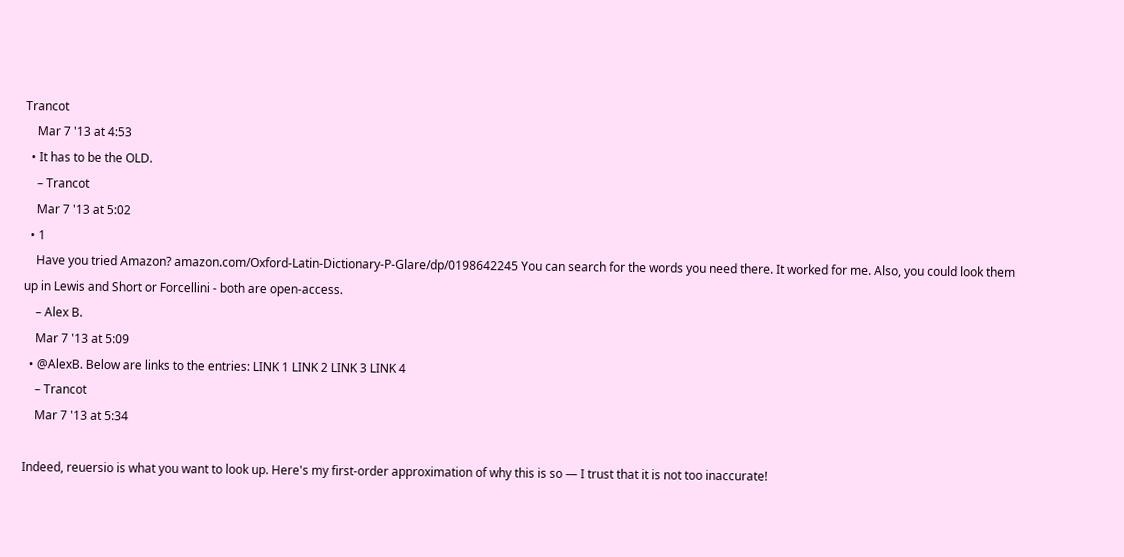Trancot
    Mar 7 '13 at 4:53
  • It has to be the OLD.
    – Trancot
    Mar 7 '13 at 5:02
  • 1
    Have you tried Amazon? amazon.com/Oxford-Latin-Dictionary-P-Glare/dp/0198642245 You can search for the words you need there. It worked for me. Also, you could look them up in Lewis and Short or Forcellini - both are open-access.
    – Alex B.
    Mar 7 '13 at 5:09
  • @AlexB. Below are links to the entries: LINK 1 LINK 2 LINK 3 LINK 4
    – Trancot
    Mar 7 '13 at 5:34

Indeed, reuersio is what you want to look up. Here's my first-order approximation of why this is so — I trust that it is not too inaccurate!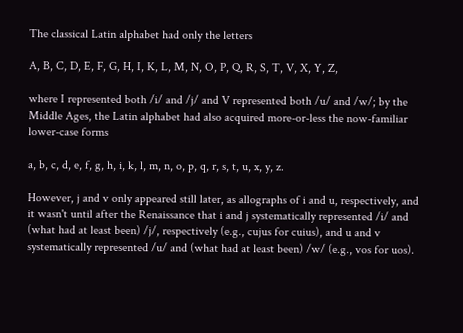The classical Latin alphabet had only the letters

A, B, C, D, E, F, G, H, I, K, L, M, N, O, P, Q, R, S, T, V, X, Y, Z,

where I represented both /i/ and /j/ and V represented both /u/ and /w/; by the Middle Ages, the Latin alphabet had also acquired more-or-less the now-familiar lower-case forms

a, b, c, d, e, f, g, h, i, k, l, m, n, o, p, q, r, s, t, u, x, y, z.

However, j and v only appeared still later, as allographs of i and u, respectively, and it wasn't until after the Renaissance that i and j systematically represented /i/ and (what had at least been) /j/, respectively (e.g., cujus for cuius), and u and v systematically represented /u/ and (what had at least been) /w/ (e.g., vos for uos).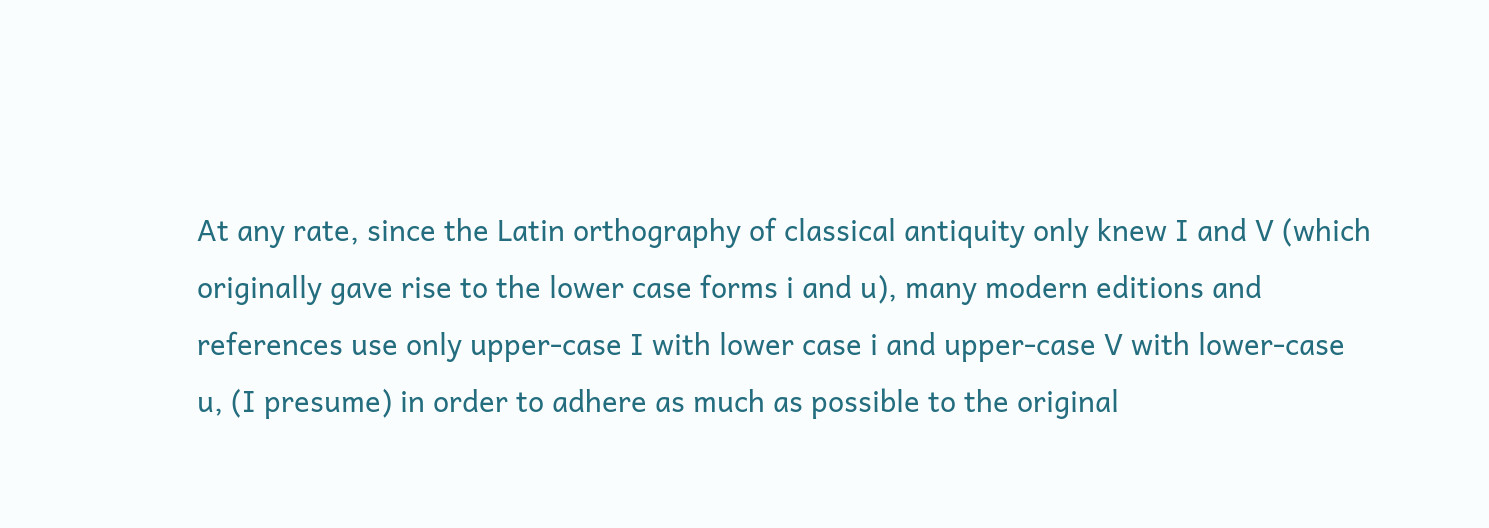At any rate, since the Latin orthography of classical antiquity only knew I and V (which originally gave rise to the lower case forms i and u), many modern editions and references use only upper-case I with lower case i and upper-case V with lower-case u, (I presume) in order to adhere as much as possible to the original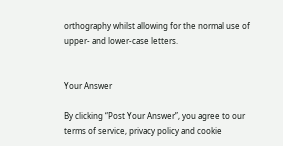orthography whilst allowing for the normal use of upper- and lower-case letters.


Your Answer

By clicking “Post Your Answer”, you agree to our terms of service, privacy policy and cookie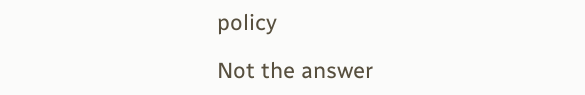policy

Not the answer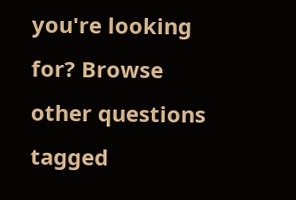you're looking for? Browse other questions tagged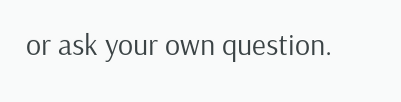or ask your own question.